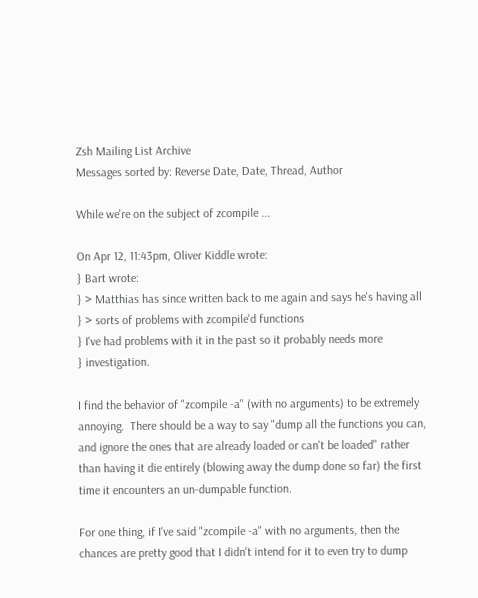Zsh Mailing List Archive
Messages sorted by: Reverse Date, Date, Thread, Author

While we're on the subject of zcompile ...

On Apr 12, 11:43pm, Oliver Kiddle wrote:
} Bart wrote:
} > Matthias has since written back to me again and says he's having all
} > sorts of problems with zcompile'd functions
} I've had problems with it in the past so it probably needs more
} investigation.

I find the behavior of "zcompile -a" (with no arguments) to be extremely
annoying.  There should be a way to say "dump all the functions you can,
and ignore the ones that are already loaded or can't be loaded" rather
than having it die entirely (blowing away the dump done so far) the first
time it encounters an un-dumpable function.

For one thing, if I've said "zcompile -a" with no arguments, then the
chances are pretty good that I didn't intend for it to even try to dump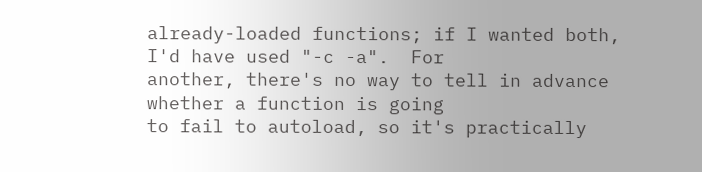already-loaded functions; if I wanted both, I'd have used "-c -a".  For
another, there's no way to tell in advance whether a function is going
to fail to autoload, so it's practically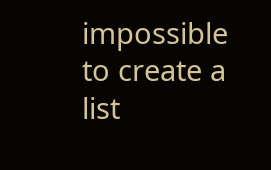impossible to create a list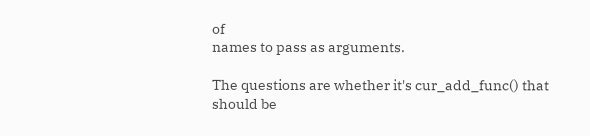of
names to pass as arguments.

The questions are whether it's cur_add_func() that should be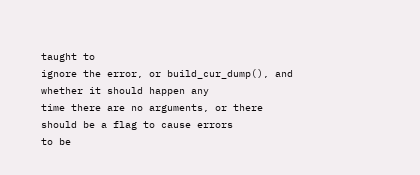taught to
ignore the error, or build_cur_dump(), and whether it should happen any
time there are no arguments, or there should be a flag to cause errors
to be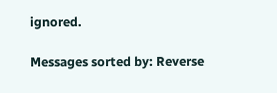ignored.

Messages sorted by: Reverse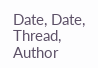Date, Date, Thread, Author